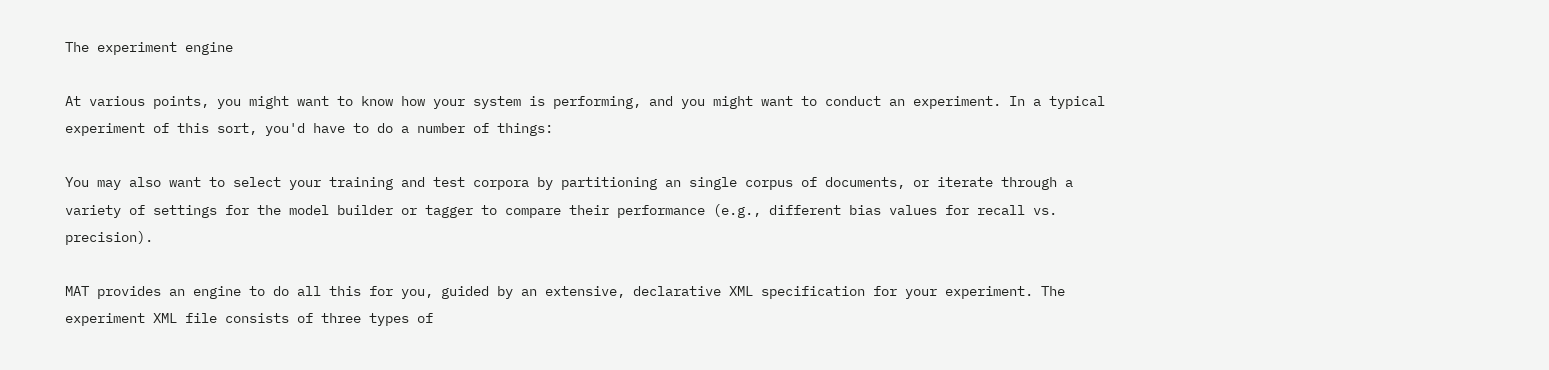The experiment engine

At various points, you might want to know how your system is performing, and you might want to conduct an experiment. In a typical experiment of this sort, you'd have to do a number of things:

You may also want to select your training and test corpora by partitioning an single corpus of documents, or iterate through a variety of settings for the model builder or tagger to compare their performance (e.g., different bias values for recall vs. precision).

MAT provides an engine to do all this for you, guided by an extensive, declarative XML specification for your experiment. The experiment XML file consists of three types of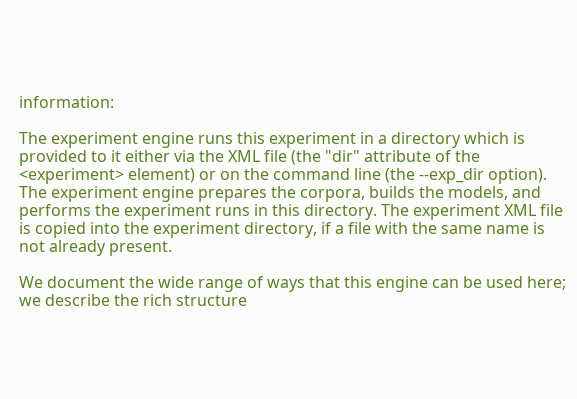information:

The experiment engine runs this experiment in a directory which is provided to it either via the XML file (the "dir" attribute of the <experiment> element) or on the command line (the --exp_dir option). The experiment engine prepares the corpora, builds the models, and performs the experiment runs in this directory. The experiment XML file is copied into the experiment directory, if a file with the same name is not already present.

We document the wide range of ways that this engine can be used here; we describe the rich structure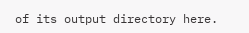of its output directory here.